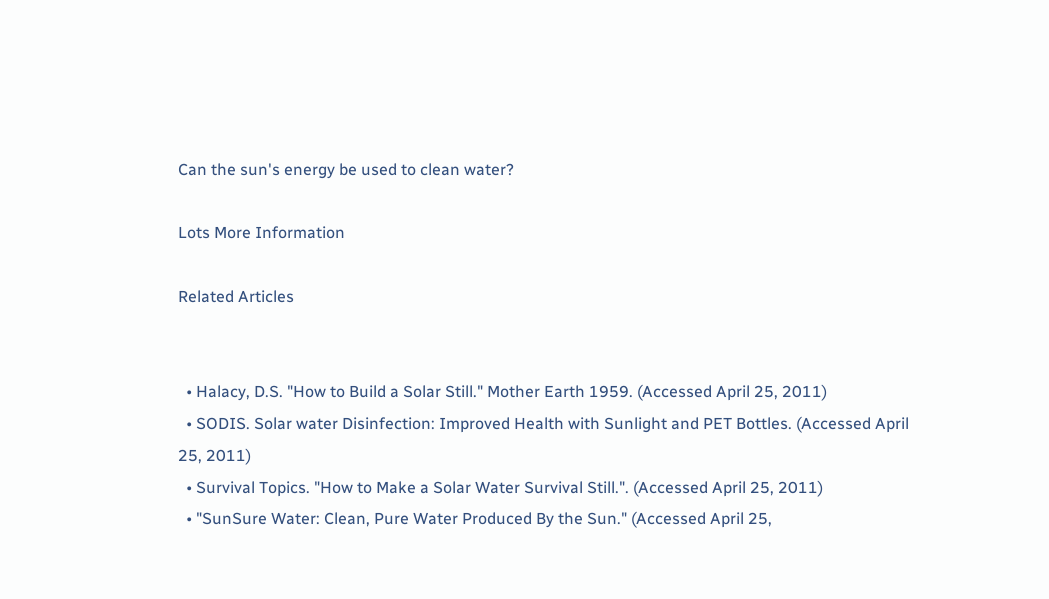Can the sun's energy be used to clean water?

Lots More Information

Related Articles


  • Halacy, D.S. "How to Build a Solar Still." Mother Earth 1959. (Accessed April 25, 2011)
  • SODIS. Solar water Disinfection: Improved Health with Sunlight and PET Bottles. (Accessed April 25, 2011)
  • Survival Topics. "How to Make a Solar Water Survival Still.". (Accessed April 25, 2011)
  • "SunSure Water: Clean, Pure Water Produced By the Sun." (Accessed April 25,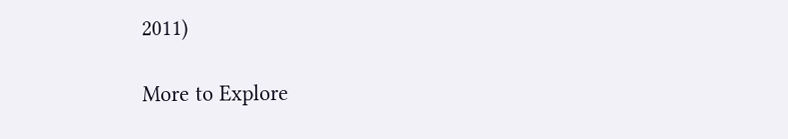2011)

More to Explore